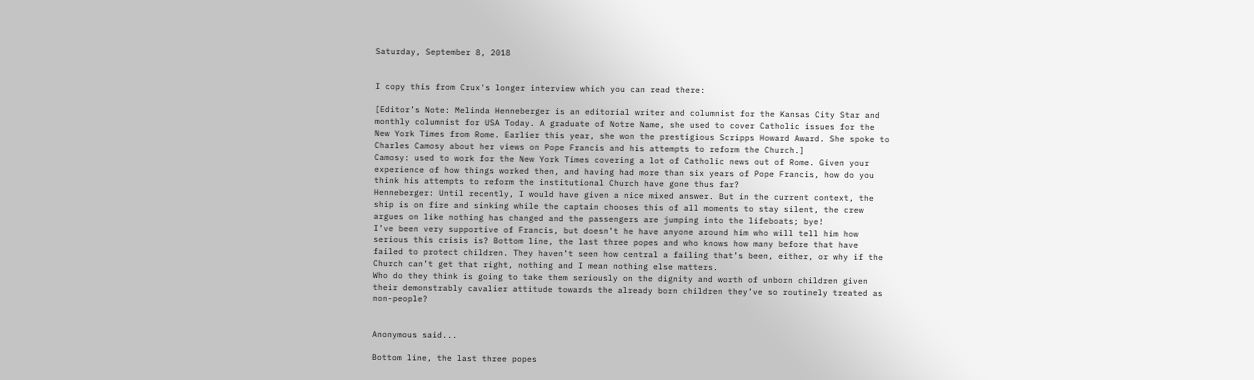Saturday, September 8, 2018


I copy this from Crux's longer interview which you can read there:

[Editor’s Note: Melinda Henneberger is an editorial writer and columnist for the Kansas City Star and monthly columnist for USA Today. A graduate of Notre Name, she used to cover Catholic issues for the New York Times from Rome. Earlier this year, she won the prestigious Scripps Howard Award. She spoke to Charles Camosy about her views on Pope Francis and his attempts to reform the Church.]
Camosy: used to work for the New York Times covering a lot of Catholic news out of Rome. Given your experience of how things worked then, and having had more than six years of Pope Francis, how do you think his attempts to reform the institutional Church have gone thus far?
Henneberger: Until recently, I would have given a nice mixed answer. But in the current context, the ship is on fire and sinking while the captain chooses this of all moments to stay silent, the crew argues on like nothing has changed and the passengers are jumping into the lifeboats; bye!
I’ve been very supportive of Francis, but doesn’t he have anyone around him who will tell him how serious this crisis is? Bottom line, the last three popes and who knows how many before that have failed to protect children. They haven’t seen how central a failing that’s been, either, or why if the Church can’t get that right, nothing and I mean nothing else matters.
Who do they think is going to take them seriously on the dignity and worth of unborn children given their demonstrably cavalier attitude towards the already born children they’ve so routinely treated as non-people?


Anonymous said...

Bottom line, the last three popes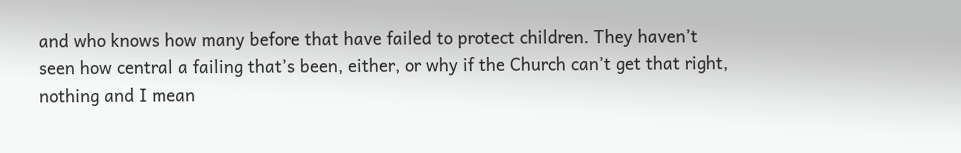and who knows how many before that have failed to protect children. They haven’t seen how central a failing that’s been, either, or why if the Church can’t get that right, nothing and I mean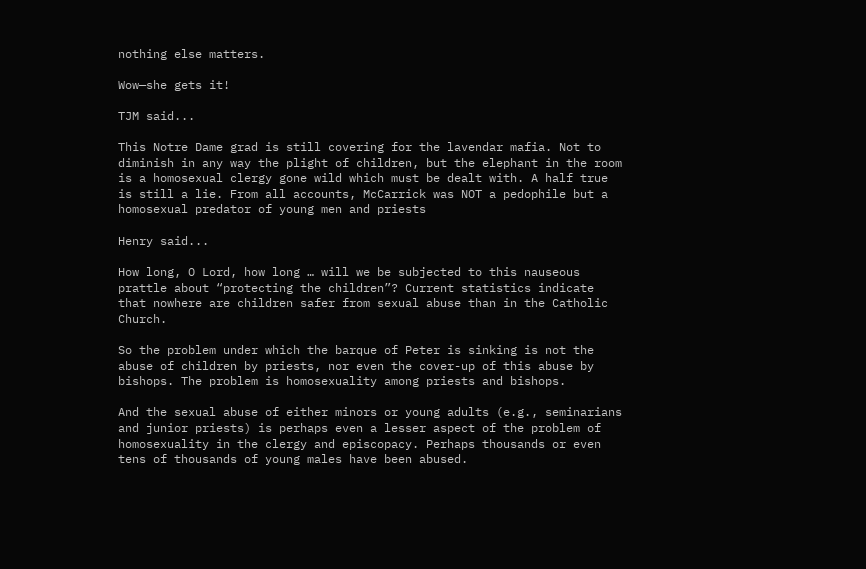nothing else matters.

Wow—she gets it!

TJM said...

This Notre Dame grad is still covering for the lavendar mafia. Not to diminish in any way the plight of children, but the elephant in the room is a homosexual clergy gone wild which must be dealt with. A half true is still a lie. From all accounts, McCarrick was NOT a pedophile but a homosexual predator of young men and priests

Henry said...

How long, O Lord, how long … will we be subjected to this nauseous prattle about “protecting the children”? Current statistics indicate that nowhere are children safer from sexual abuse than in the Catholic Church.

So the problem under which the barque of Peter is sinking is not the abuse of children by priests, nor even the cover-up of this abuse by bishops. The problem is homosexuality among priests and bishops.

And the sexual abuse of either minors or young adults (e.g., seminarians and junior priests) is perhaps even a lesser aspect of the problem of homosexuality in the clergy and episcopacy. Perhaps thousands or even tens of thousands of young males have been abused.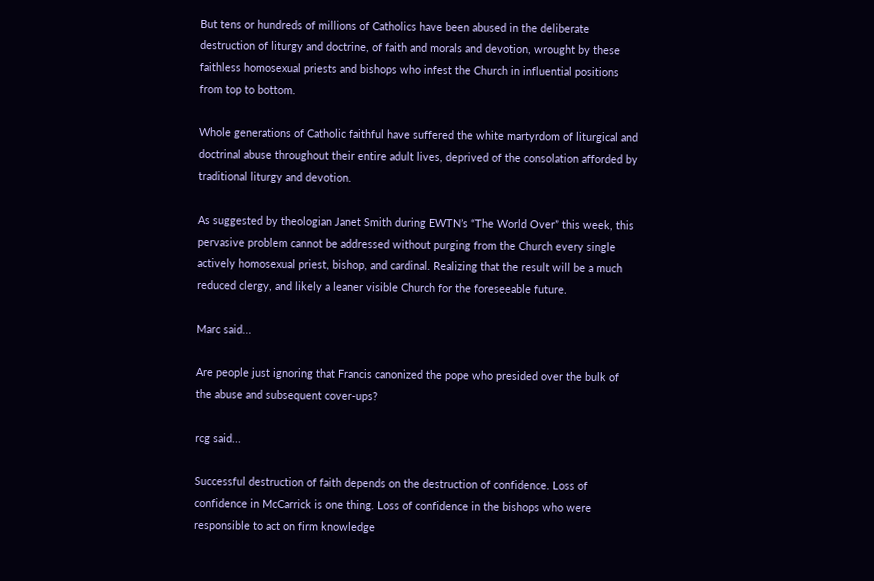But tens or hundreds of millions of Catholics have been abused in the deliberate destruction of liturgy and doctrine, of faith and morals and devotion, wrought by these faithless homosexual priests and bishops who infest the Church in influential positions from top to bottom.

Whole generations of Catholic faithful have suffered the white martyrdom of liturgical and doctrinal abuse throughout their entire adult lives, deprived of the consolation afforded by traditional liturgy and devotion.

As suggested by theologian Janet Smith during EWTN’s “The World Over” this week, this pervasive problem cannot be addressed without purging from the Church every single actively homosexual priest, bishop, and cardinal. Realizing that the result will be a much reduced clergy, and likely a leaner visible Church for the foreseeable future.

Marc said...

Are people just ignoring that Francis canonized the pope who presided over the bulk of the abuse and subsequent cover-ups?

rcg said...

Successful destruction of faith depends on the destruction of confidence. Loss of confidence in McCarrick is one thing. Loss of confidence in the bishops who were responsible to act on firm knowledge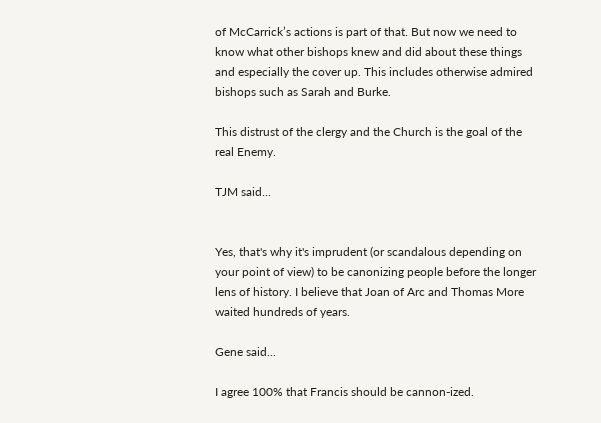of McCarrick’s actions is part of that. But now we need to know what other bishops knew and did about these things and especially the cover up. This includes otherwise admired bishops such as Sarah and Burke.

This distrust of the clergy and the Church is the goal of the real Enemy.

TJM said...


Yes, that's why it's imprudent (or scandalous depending on your point of view) to be canonizing people before the longer lens of history. I believe that Joan of Arc and Thomas More waited hundreds of years.

Gene said...

I agree 100% that Francis should be cannon-ized.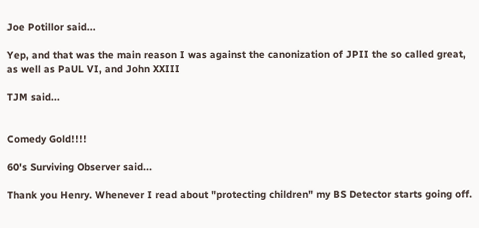Joe Potillor said...

Yep, and that was the main reason I was against the canonization of JPII the so called great, as well as PaUL VI, and John XXIII

TJM said...


Comedy Gold!!!!

60's Surviving Observer said...

Thank you Henry. Whenever I read about "protecting children" my BS Detector starts going off.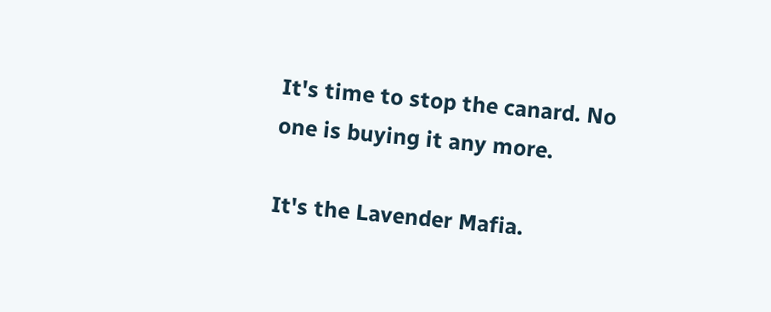It's time to stop the canard. No one is buying it any more.

It's the Lavender Mafia.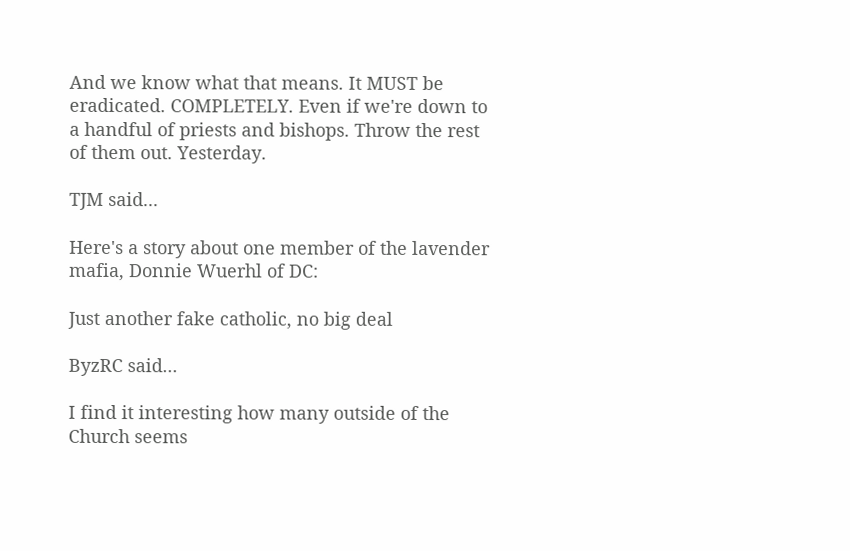And we know what that means. It MUST be eradicated. COMPLETELY. Even if we're down to a handful of priests and bishops. Throw the rest of them out. Yesterday.

TJM said...

Here's a story about one member of the lavender mafia, Donnie Wuerhl of DC:

Just another fake catholic, no big deal

ByzRC said...

I find it interesting how many outside of the Church seems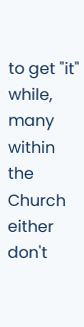to get "it" while, many within the Church either don't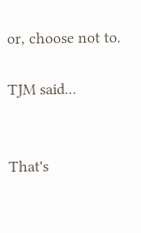or, choose not to.

TJM said...


That's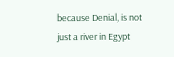because Denial, is not just a river in Egypt